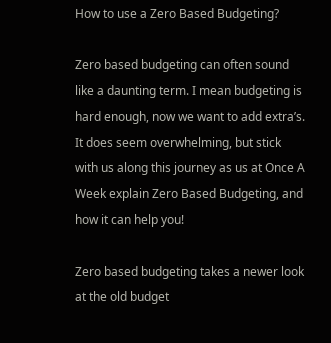How to use a Zero Based Budgeting?

Zero based budgeting can often sound like a daunting term. I mean budgeting is hard enough, now we want to add extra’s. It does seem overwhelming, but stick with us along this journey as us at Once A Week explain Zero Based Budgeting, and how it can help you!

Zero based budgeting takes a newer look at the old budget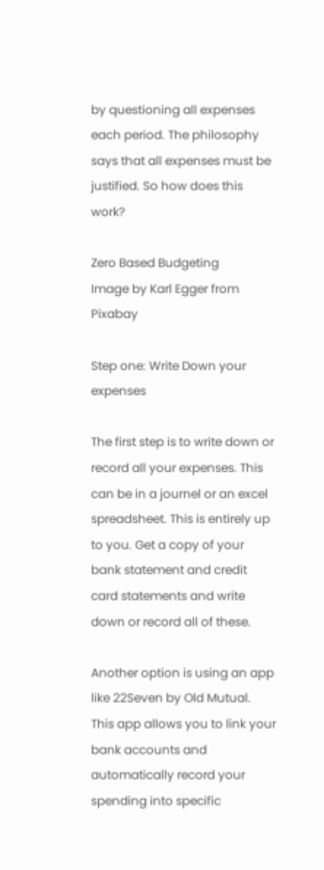by questioning all expenses each period. The philosophy says that all expenses must be justified. So how does this work?

Zero Based Budgeting
Image by Karl Egger from Pixabay

Step one: Write Down your expenses

The first step is to write down or record all your expenses. This can be in a journel or an excel spreadsheet. This is entirely up to you. Get a copy of your bank statement and credit card statements and write down or record all of these.

Another option is using an app like 22Seven by Old Mutual. This app allows you to link your bank accounts and automatically record your spending into specific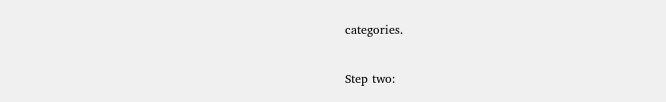categories.

Step two: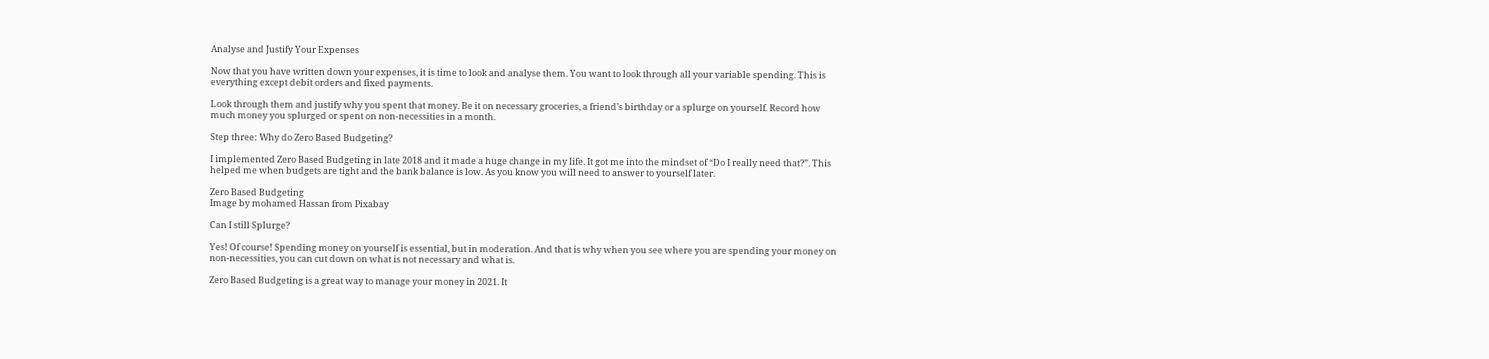Analyse and Justify Your Expenses

Now that you have written down your expenses, it is time to look and analyse them. You want to look through all your variable spending. This is everything except debit orders and fixed payments.

Look through them and justify why you spent that money. Be it on necessary groceries, a friend’s birthday or a splurge on yourself. Record how much money you splurged or spent on non-necessities in a month.

Step three: Why do Zero Based Budgeting?

I implemented Zero Based Budgeting in late 2018 and it made a huge change in my life. It got me into the mindset of “Do I really need that?”. This helped me when budgets are tight and the bank balance is low. As you know you will need to answer to yourself later.

Zero Based Budgeting
Image by mohamed Hassan from Pixabay

Can I still Splurge?

Yes! Of course! Spending money on yourself is essential, but in moderation. And that is why when you see where you are spending your money on non-necessities, you can cut down on what is not necessary and what is.

Zero Based Budgeting is a great way to manage your money in 2021. It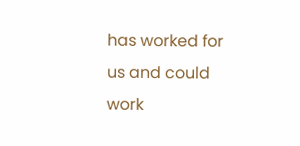has worked for us and could work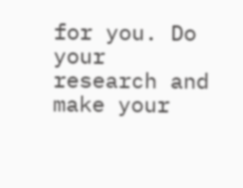for you. Do your research and make your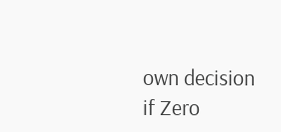own decision if Zero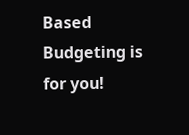Based Budgeting is for you!